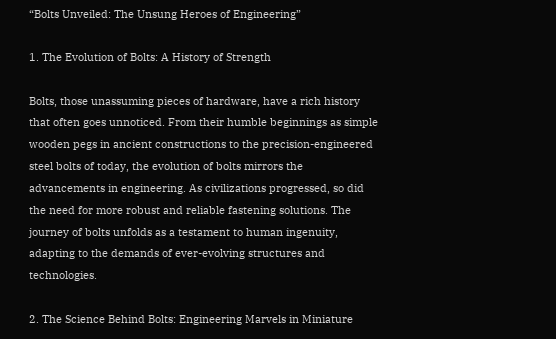“Bolts Unveiled: The Unsung Heroes of Engineering”

1. The Evolution of Bolts: A History of Strength

Bolts, those unassuming pieces of hardware, have a rich history that often goes unnoticed. From their humble beginnings as simple wooden pegs in ancient constructions to the precision-engineered steel bolts of today, the evolution of bolts mirrors the advancements in engineering. As civilizations progressed, so did the need for more robust and reliable fastening solutions. The journey of bolts unfolds as a testament to human ingenuity, adapting to the demands of ever-evolving structures and technologies.

2. The Science Behind Bolts: Engineering Marvels in Miniature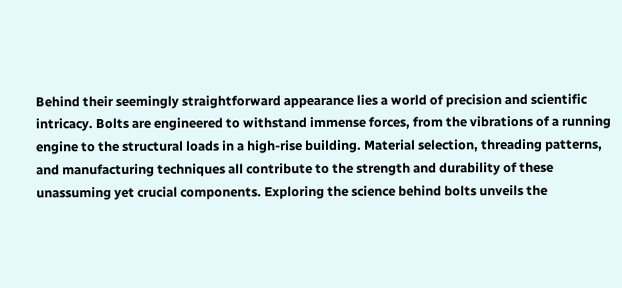Behind their seemingly straightforward appearance lies a world of precision and scientific intricacy. Bolts are engineered to withstand immense forces, from the vibrations of a running engine to the structural loads in a high-rise building. Material selection, threading patterns, and manufacturing techniques all contribute to the strength and durability of these unassuming yet crucial components. Exploring the science behind bolts unveils the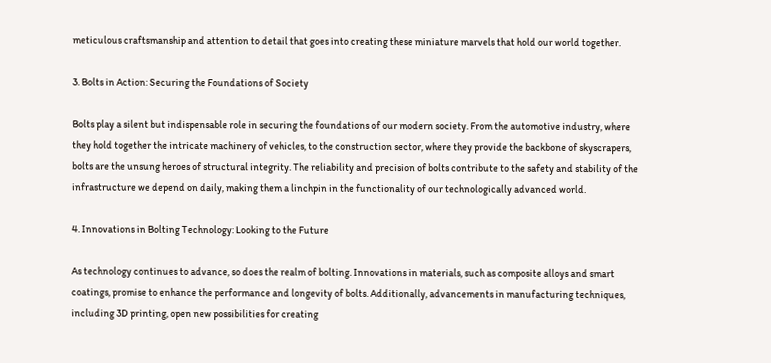meticulous craftsmanship and attention to detail that goes into creating these miniature marvels that hold our world together.

3. Bolts in Action: Securing the Foundations of Society

Bolts play a silent but indispensable role in securing the foundations of our modern society. From the automotive industry, where they hold together the intricate machinery of vehicles, to the construction sector, where they provide the backbone of skyscrapers, bolts are the unsung heroes of structural integrity. The reliability and precision of bolts contribute to the safety and stability of the infrastructure we depend on daily, making them a linchpin in the functionality of our technologically advanced world.

4. Innovations in Bolting Technology: Looking to the Future

As technology continues to advance, so does the realm of bolting. Innovations in materials, such as composite alloys and smart coatings, promise to enhance the performance and longevity of bolts. Additionally, advancements in manufacturing techniques, including 3D printing, open new possibilities for creating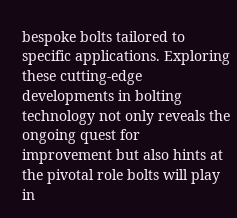bespoke bolts tailored to specific applications. Exploring these cutting-edge developments in bolting technology not only reveals the ongoing quest for improvement but also hints at the pivotal role bolts will play in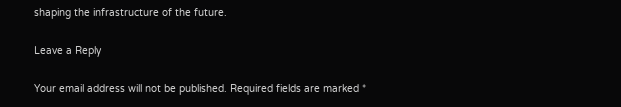shaping the infrastructure of the future.

Leave a Reply

Your email address will not be published. Required fields are marked *